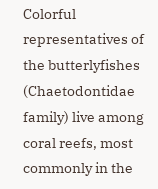Colorful representatives of the butterlyfishes (Chaetodontidae family) live among coral reefs, most commonly in the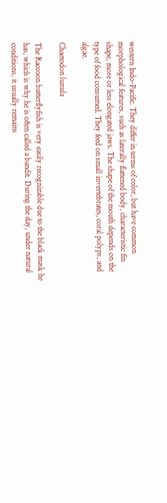western Indo-Pacific. They differ in terms of color, but have common morphological features, such as laterally flattened body, characteristic fin shape, more or less elongated jaws. The shape of the mouth depends on the type of food consumed. They feed on small invertebrates, coral polyps, and algae.

Chaetodon lunula

The Raccoon butterflyfish is very easily recognizable due to the black mask he has, which is why he is often called a bandit. During the day, under natural conditions, it usually remains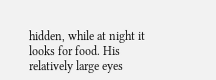hidden, while at night it looks for food. His relatively large eyes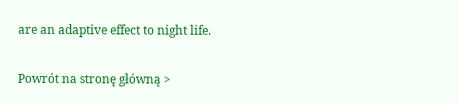are an adaptive effect to night life.

Powrót na stronę główną >